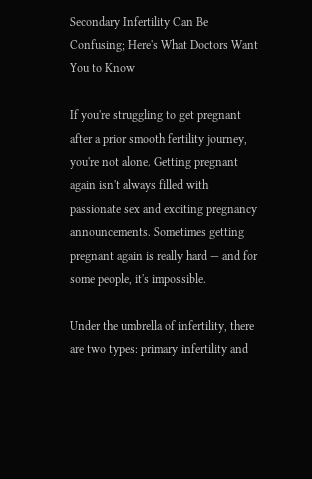Secondary Infertility Can Be Confusing; Here's What Doctors Want You to Know

If you're struggling to get pregnant after a prior smooth fertility journey, you're not alone. Getting pregnant again isn't always filled with passionate sex and exciting pregnancy announcements. Sometimes getting pregnant again is really hard — and for some people, it's impossible.

Under the umbrella of infertility, there are two types: primary infertility and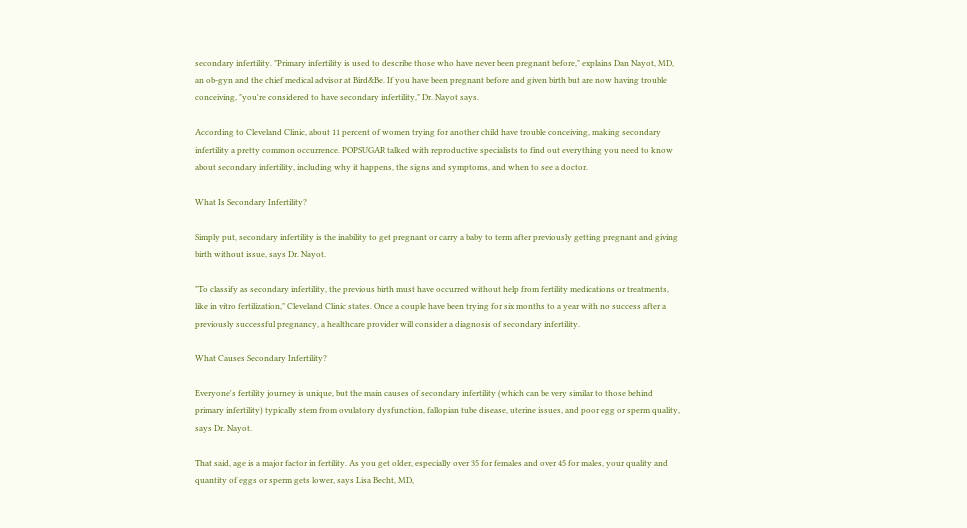secondary infertility. "Primary infertility is used to describe those who have never been pregnant before," explains Dan Nayot, MD, an ob-gyn and the chief medical advisor at Bird&Be. If you have been pregnant before and given birth but are now having trouble conceiving, "you're considered to have secondary infertility," Dr. Nayot says.

According to Cleveland Clinic, about 11 percent of women trying for another child have trouble conceiving, making secondary infertility a pretty common occurrence. POPSUGAR talked with reproductive specialists to find out everything you need to know about secondary infertility, including why it happens, the signs and symptoms, and when to see a doctor.

What Is Secondary Infertility?

Simply put, secondary infertility is the inability to get pregnant or carry a baby to term after previously getting pregnant and giving birth without issue, says Dr. Nayot.

"To classify as secondary infertility, the previous birth must have occurred without help from fertility medications or treatments, like in vitro fertilization," Cleveland Clinic states. Once a couple have been trying for six months to a year with no success after a previously successful pregnancy, a healthcare provider will consider a diagnosis of secondary infertility.

What Causes Secondary Infertility?

Everyone's fertility journey is unique, but the main causes of secondary infertility (which can be very similar to those behind primary infertility) typically stem from ovulatory dysfunction, fallopian tube disease, uterine issues, and poor egg or sperm quality, says Dr. Nayot.

That said, age is a major factor in fertility. As you get older, especially over 35 for females and over 45 for males, your quality and quantity of eggs or sperm gets lower, says Lisa Becht, MD,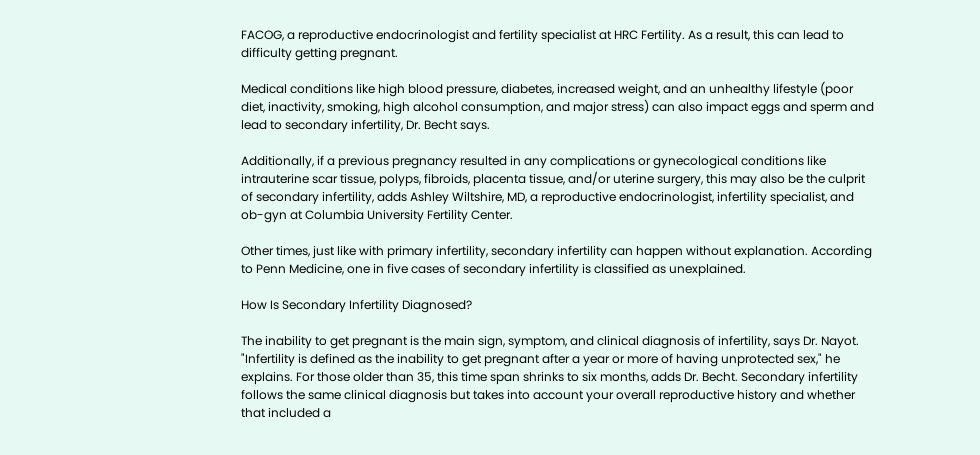FACOG, a reproductive endocrinologist and fertility specialist at HRC Fertility. As a result, this can lead to difficulty getting pregnant.

Medical conditions like high blood pressure, diabetes, increased weight, and an unhealthy lifestyle (poor diet, inactivity, smoking, high alcohol consumption, and major stress) can also impact eggs and sperm and lead to secondary infertility, Dr. Becht says.

Additionally, if a previous pregnancy resulted in any complications or gynecological conditions like intrauterine scar tissue, polyps, fibroids, placenta tissue, and/or uterine surgery, this may also be the culprit of secondary infertility, adds Ashley Wiltshire, MD, a reproductive endocrinologist, infertility specialist, and ob-gyn at Columbia University Fertility Center.

Other times, just like with primary infertility, secondary infertility can happen without explanation. According to Penn Medicine, one in five cases of secondary infertility is classified as unexplained.

How Is Secondary Infertility Diagnosed?

The inability to get pregnant is the main sign, symptom, and clinical diagnosis of infertility, says Dr. Nayot. "Infertility is defined as the inability to get pregnant after a year or more of having unprotected sex," he explains. For those older than 35, this time span shrinks to six months, adds Dr. Becht. Secondary infertility follows the same clinical diagnosis but takes into account your overall reproductive history and whether that included a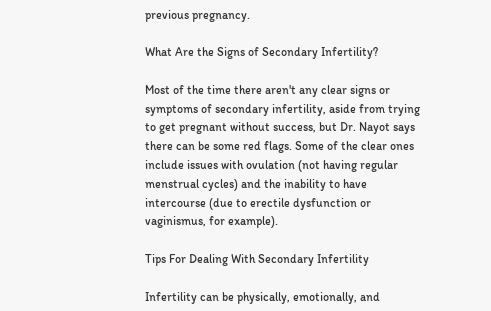previous pregnancy.

What Are the Signs of Secondary Infertility?

Most of the time there aren't any clear signs or symptoms of secondary infertility, aside from trying to get pregnant without success, but Dr. Nayot says there can be some red flags. Some of the clear ones include issues with ovulation (not having regular menstrual cycles) and the inability to have intercourse (due to erectile dysfunction or vaginismus, for example).

Tips For Dealing With Secondary Infertility

Infertility can be physically, emotionally, and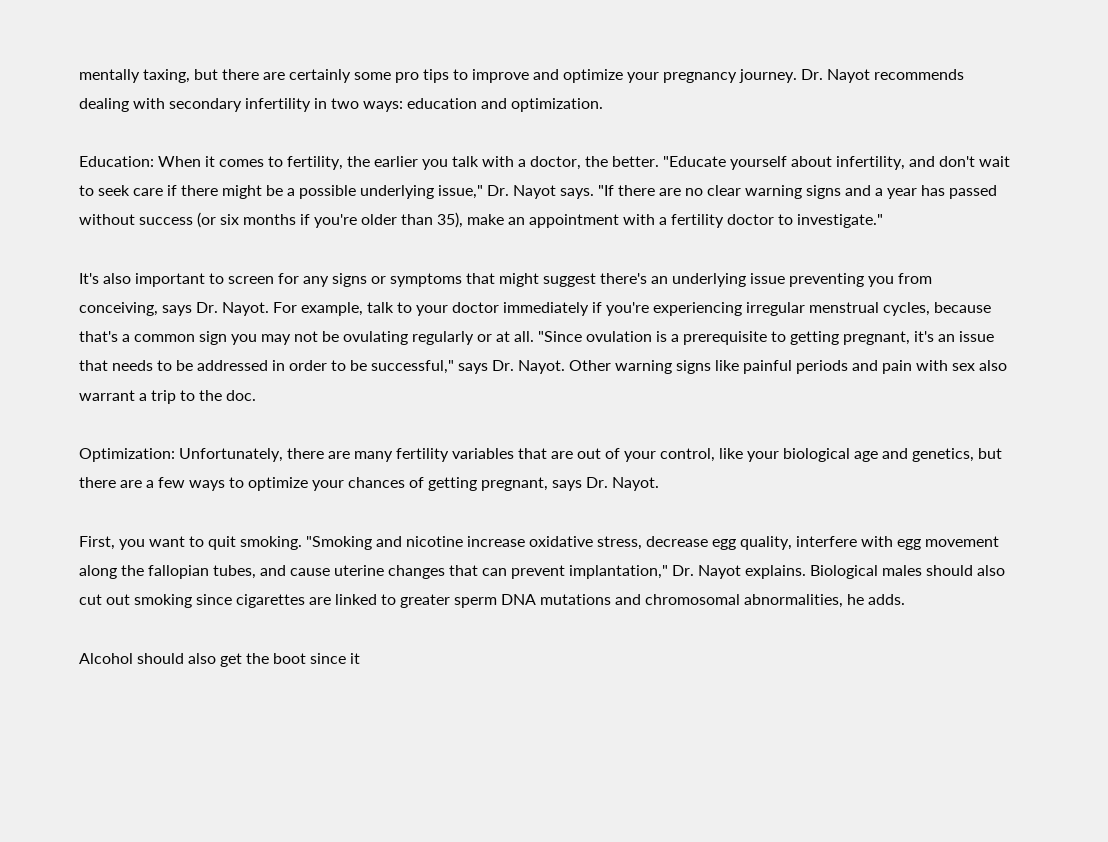mentally taxing, but there are certainly some pro tips to improve and optimize your pregnancy journey. Dr. Nayot recommends dealing with secondary infertility in two ways: education and optimization.

Education: When it comes to fertility, the earlier you talk with a doctor, the better. "Educate yourself about infertility, and don't wait to seek care if there might be a possible underlying issue," Dr. Nayot says. "If there are no clear warning signs and a year has passed without success (or six months if you're older than 35), make an appointment with a fertility doctor to investigate."

It's also important to screen for any signs or symptoms that might suggest there's an underlying issue preventing you from conceiving, says Dr. Nayot. For example, talk to your doctor immediately if you're experiencing irregular menstrual cycles, because that's a common sign you may not be ovulating regularly or at all. "Since ovulation is a prerequisite to getting pregnant, it's an issue that needs to be addressed in order to be successful," says Dr. Nayot. Other warning signs like painful periods and pain with sex also warrant a trip to the doc.

Optimization: Unfortunately, there are many fertility variables that are out of your control, like your biological age and genetics, but there are a few ways to optimize your chances of getting pregnant, says Dr. Nayot.

First, you want to quit smoking. "Smoking and nicotine increase oxidative stress, decrease egg quality, interfere with egg movement along the fallopian tubes, and cause uterine changes that can prevent implantation," Dr. Nayot explains. Biological males should also cut out smoking since cigarettes are linked to greater sperm DNA mutations and chromosomal abnormalities, he adds.

Alcohol should also get the boot since it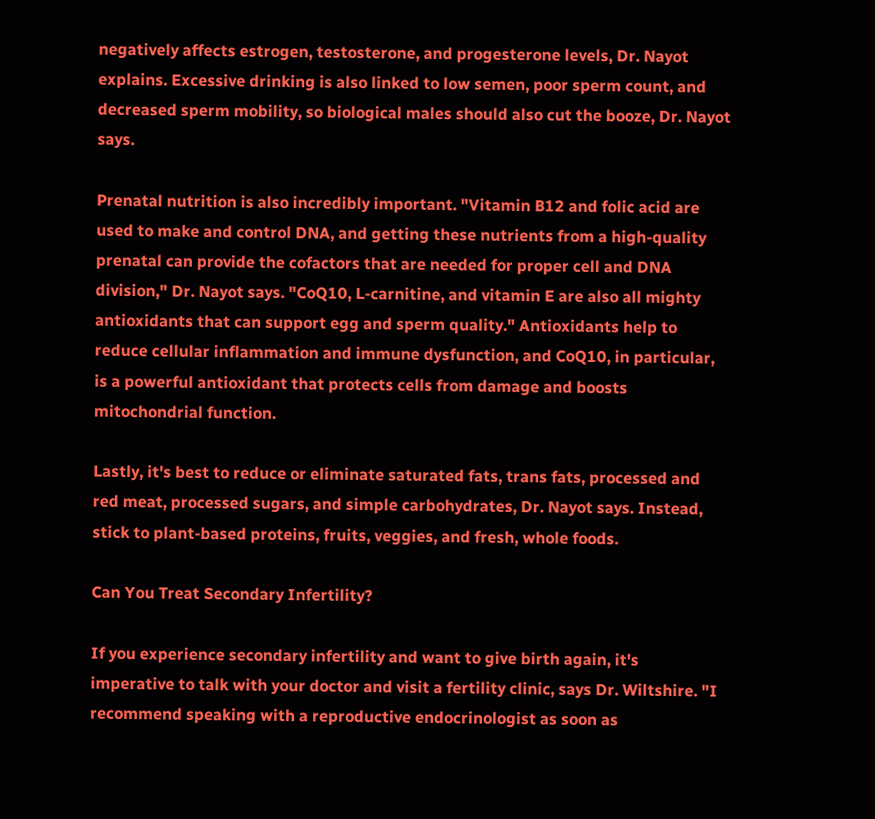negatively affects estrogen, testosterone, and progesterone levels, Dr. Nayot explains. Excessive drinking is also linked to low semen, poor sperm count, and decreased sperm mobility, so biological males should also cut the booze, Dr. Nayot says.

Prenatal nutrition is also incredibly important. "Vitamin B12 and folic acid are used to make and control DNA, and getting these nutrients from a high-quality prenatal can provide the cofactors that are needed for proper cell and DNA division," Dr. Nayot says. "CoQ10, L-carnitine, and vitamin E are also all mighty antioxidants that can support egg and sperm quality." Antioxidants help to reduce cellular inflammation and immune dysfunction, and CoQ10, in particular, is a powerful antioxidant that protects cells from damage and boosts mitochondrial function.

Lastly, it's best to reduce or eliminate saturated fats, trans fats, processed and red meat, processed sugars, and simple carbohydrates, Dr. Nayot says. Instead, stick to plant-based proteins, fruits, veggies, and fresh, whole foods.

Can You Treat Secondary Infertility?

If you experience secondary infertility and want to give birth again, it's imperative to talk with your doctor and visit a fertility clinic, says Dr. Wiltshire. "I recommend speaking with a reproductive endocrinologist as soon as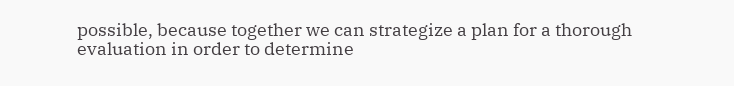possible, because together we can strategize a plan for a thorough evaluation in order to determine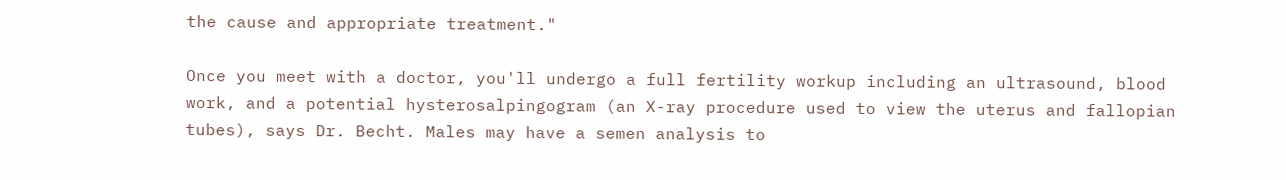the cause and appropriate treatment."

Once you meet with a doctor, you'll undergo a full fertility workup including an ultrasound, blood work, and a potential hysterosalpingogram (an X-ray procedure used to view the uterus and fallopian tubes), says Dr. Becht. Males may have a semen analysis to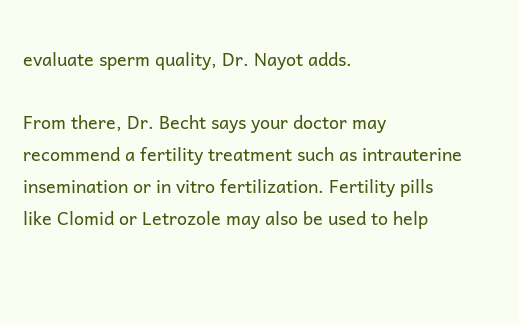evaluate sperm quality, Dr. Nayot adds.

From there, Dr. Becht says your doctor may recommend a fertility treatment such as intrauterine insemination or in vitro fertilization. Fertility pills like Clomid or Letrozole may also be used to help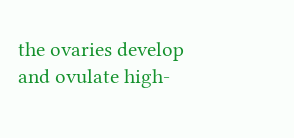the ovaries develop and ovulate high-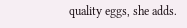quality eggs, she adds.